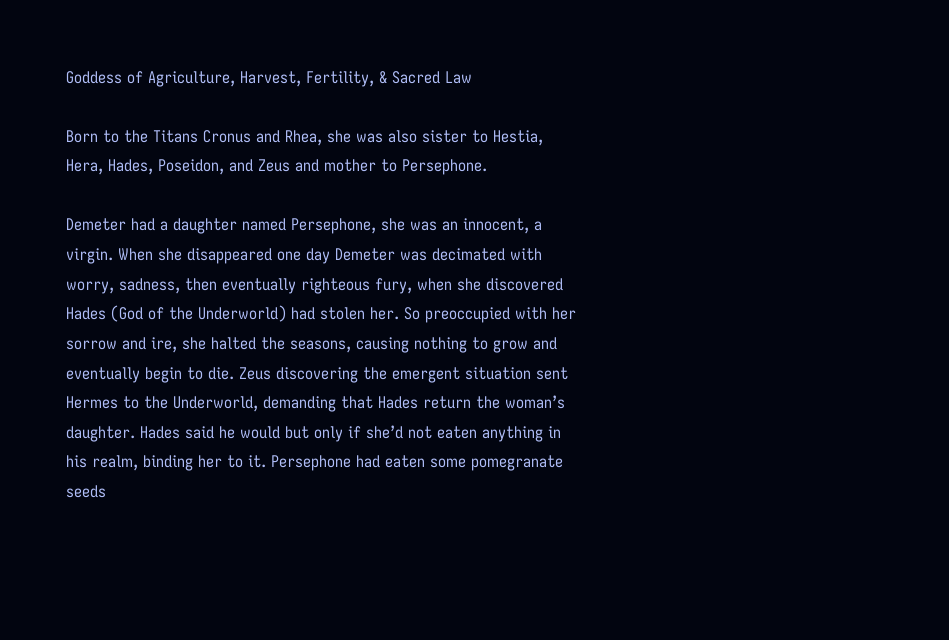Goddess of Agriculture, Harvest, Fertility, & Sacred Law

Born to the Titans Cronus and Rhea, she was also sister to Hestia, Hera, Hades, Poseidon, and Zeus and mother to Persephone.

Demeter had a daughter named Persephone, she was an innocent, a virgin. When she disappeared one day Demeter was decimated with worry, sadness, then eventually righteous fury, when she discovered Hades (God of the Underworld) had stolen her. So preoccupied with her sorrow and ire, she halted the seasons, causing nothing to grow and eventually begin to die. Zeus discovering the emergent situation sent Hermes to the Underworld, demanding that Hades return the woman’s daughter. Hades said he would but only if she’d not eaten anything in his realm, binding her to it. Persephone had eaten some pomegranate seeds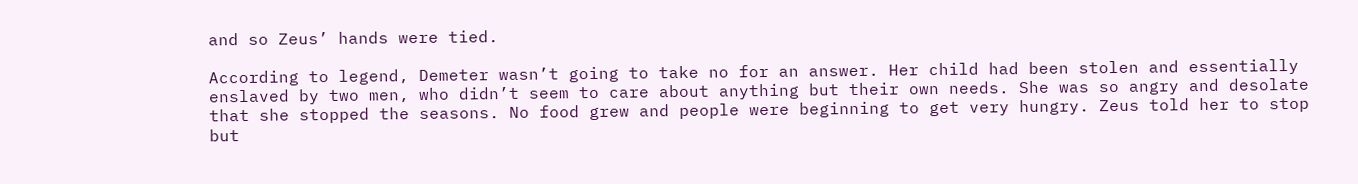and so Zeus’ hands were tied.

According to legend, Demeter wasn’t going to take no for an answer. Her child had been stolen and essentially enslaved by two men, who didn’t seem to care about anything but their own needs. She was so angry and desolate that she stopped the seasons. No food grew and people were beginning to get very hungry. Zeus told her to stop but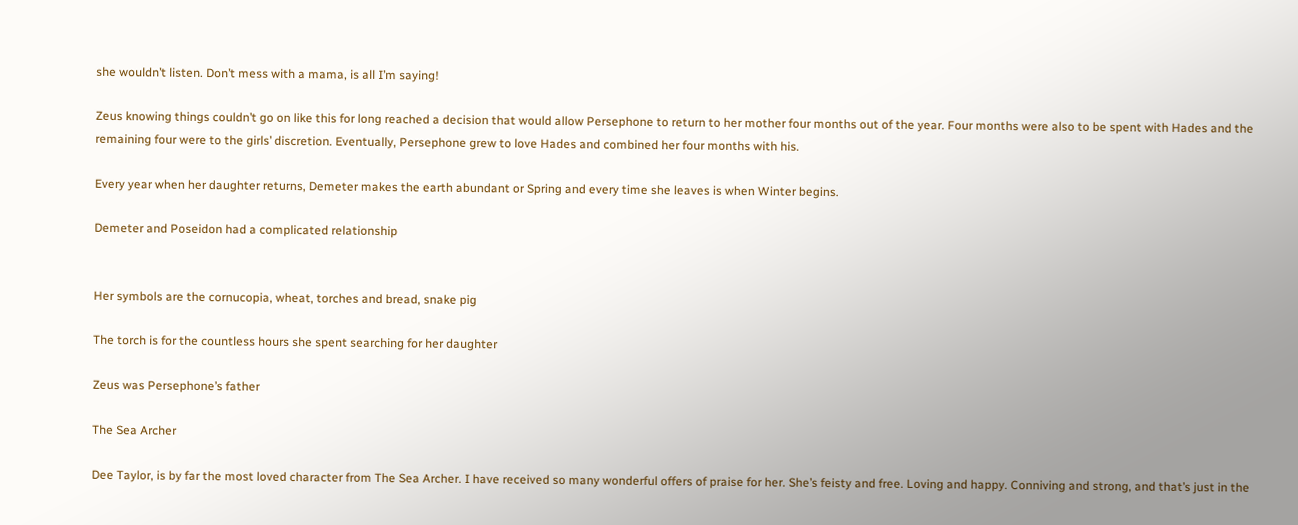she wouldn’t listen. Don’t mess with a mama, is all I’m saying!

Zeus knowing things couldn’t go on like this for long reached a decision that would allow Persephone to return to her mother four months out of the year. Four months were also to be spent with Hades and the remaining four were to the girls’ discretion. Eventually, Persephone grew to love Hades and combined her four months with his.

Every year when her daughter returns, Demeter makes the earth abundant or Spring and every time she leaves is when Winter begins.

Demeter and Poseidon had a complicated relationship


Her symbols are the cornucopia, wheat, torches and bread, snake pig

The torch is for the countless hours she spent searching for her daughter

Zeus was Persephone’s father

The Sea Archer

Dee Taylor, is by far the most loved character from The Sea Archer. I have received so many wonderful offers of praise for her. She’s feisty and free. Loving and happy. Conniving and strong, and that’s just in the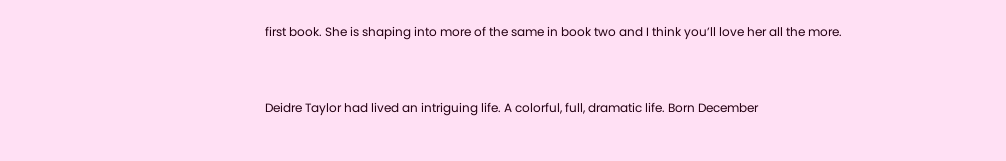first book. She is shaping into more of the same in book two and I think you’ll love her all the more.


Deidre Taylor had lived an intriguing life. A colorful, full, dramatic life. Born December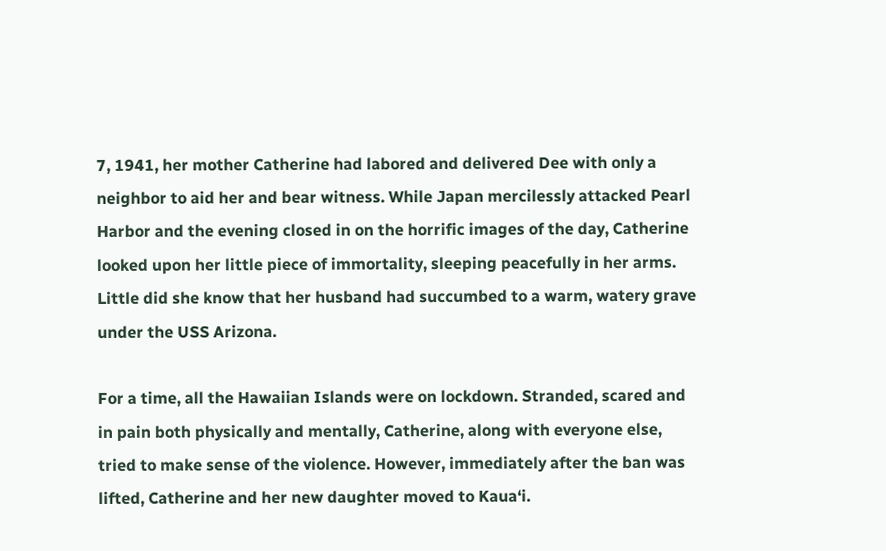7, 1941, her mother Catherine had labored and delivered Dee with only a neighbor to aid her and bear witness. While Japan mercilessly attacked Pearl Harbor and the evening closed in on the horrific images of the day, Catherine looked upon her little piece of immortality, sleeping peacefully in her arms. Little did she know that her husband had succumbed to a warm, watery grave under the USS Arizona.

For a time, all the Hawaiian Islands were on lockdown. Stranded, scared and in pain both physically and mentally, Catherine, along with everyone else, tried to make sense of the violence. However, immediately after the ban was lifted, Catherine and her new daughter moved to Kaua‘i.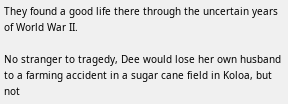They found a good life there through the uncertain years of World War II.

No stranger to tragedy, Dee would lose her own husband to a farming accident in a sugar cane field in Koloa, but not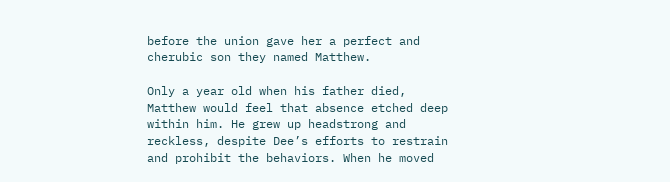before the union gave her a perfect and cherubic son they named Matthew.

Only a year old when his father died, Matthew would feel that absence etched deep within him. He grew up headstrong and reckless, despite Dee’s efforts to restrain and prohibit the behaviors. When he moved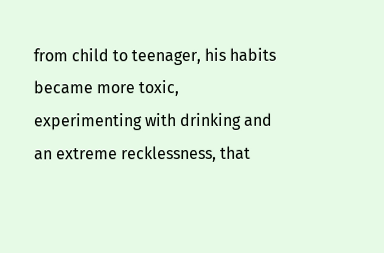from child to teenager, his habits became more toxic, experimenting with drinking and an extreme recklessness, that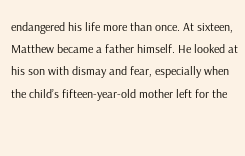endangered his life more than once. At sixteen, Matthew became a father himself. He looked at his son with dismay and fear, especially when the child’s fifteen-year-old mother left for the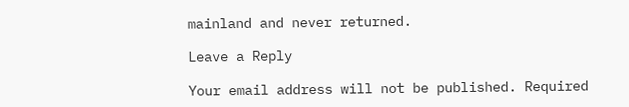mainland and never returned.

Leave a Reply

Your email address will not be published. Required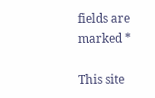fields are marked *

This site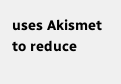uses Akismet to reduce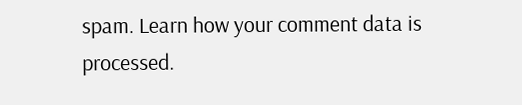spam. Learn how your comment data is processed.